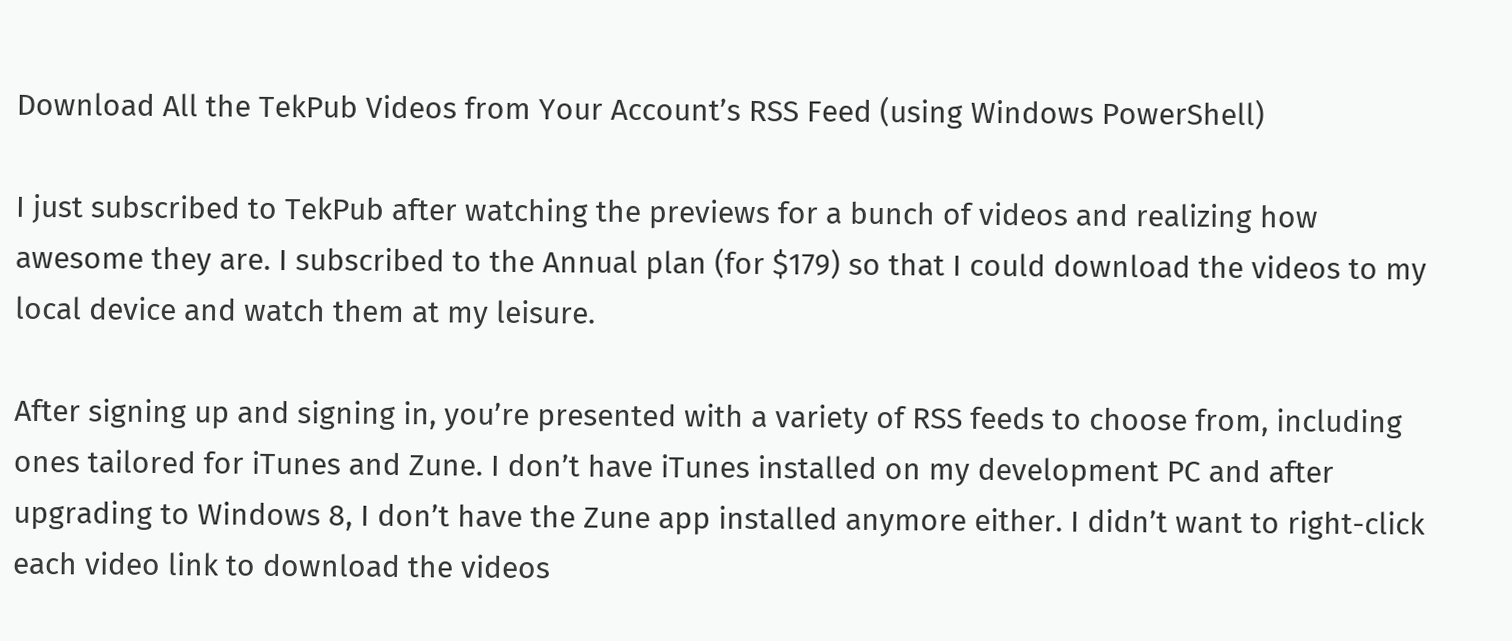Download All the TekPub Videos from Your Account’s RSS Feed (using Windows PowerShell)

I just subscribed to TekPub after watching the previews for a bunch of videos and realizing how awesome they are. I subscribed to the Annual plan (for $179) so that I could download the videos to my local device and watch them at my leisure.

After signing up and signing in, you’re presented with a variety of RSS feeds to choose from, including ones tailored for iTunes and Zune. I don’t have iTunes installed on my development PC and after upgrading to Windows 8, I don’t have the Zune app installed anymore either. I didn’t want to right-click each video link to download the videos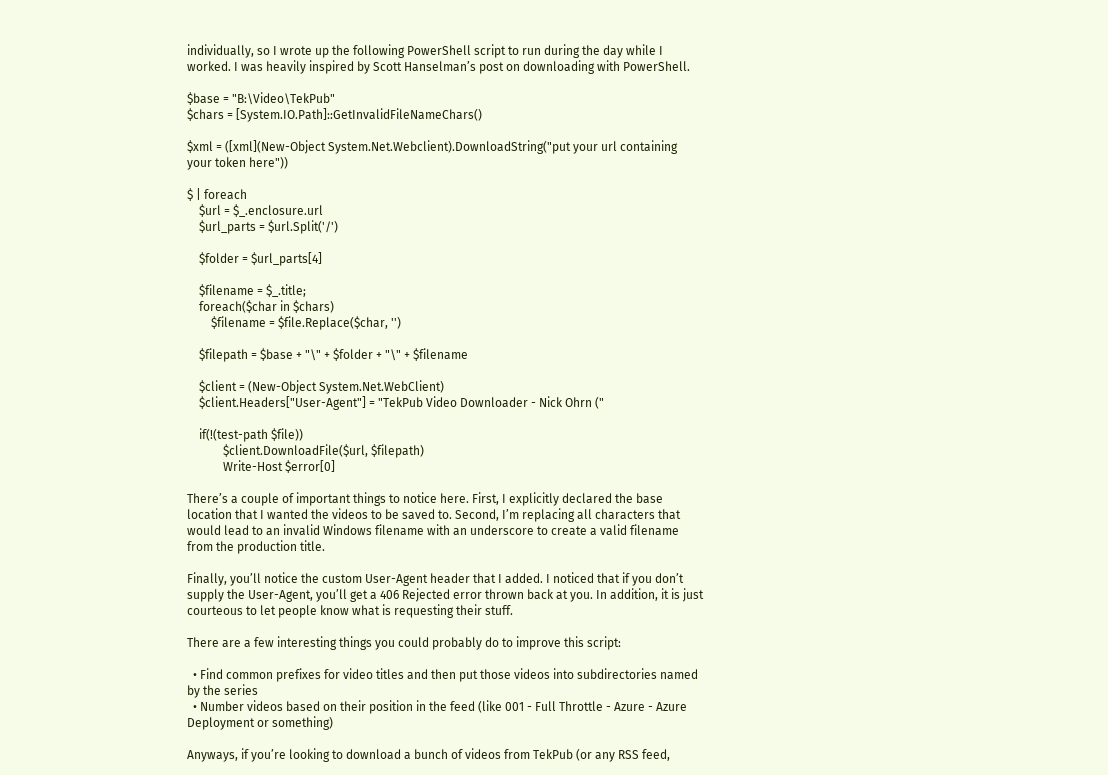individually, so I wrote up the following PowerShell script to run during the day while I worked. I was heavily inspired by Scott Hanselman’s post on downloading with PowerShell.

$base = "B:\Video\TekPub"
$chars = [System.IO.Path]::GetInvalidFileNameChars()

$xml = ([xml](New-Object System.Net.Webclient).DownloadString("put your url containing your token here"))

$ | foreach
    $url = $_.enclosure.url
    $url_parts = $url.Split('/')

    $folder = $url_parts[4]

    $filename = $_.title;
    foreach($char in $chars)
        $filename = $file.Replace($char, '')

    $filepath = $base + "\" + $folder + "\" + $filename

    $client = (New-Object System.Net.WebClient)
    $client.Headers["User-Agent"] = "TekPub Video Downloader - Nick Ohrn ("

    if(!(test-path $file))
            $client.DownloadFile($url, $filepath)
            Write-Host $error[0]

There’s a couple of important things to notice here. First, I explicitly declared the base location that I wanted the videos to be saved to. Second, I’m replacing all characters that would lead to an invalid Windows filename with an underscore to create a valid filename from the production title.

Finally, you’ll notice the custom User-Agent header that I added. I noticed that if you don’t supply the User-Agent, you’ll get a 406 Rejected error thrown back at you. In addition, it is just courteous to let people know what is requesting their stuff.

There are a few interesting things you could probably do to improve this script:

  • Find common prefixes for video titles and then put those videos into subdirectories named by the series
  • Number videos based on their position in the feed (like 001 - Full Throttle - Azure - Azure Deployment or something)

Anyways, if you’re looking to download a bunch of videos from TekPub (or any RSS feed,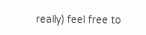really) feel free to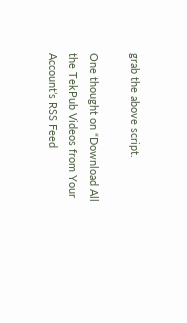grab the above script.

One thought on “Download All the TekPub Videos from Your Account’s RSS Feed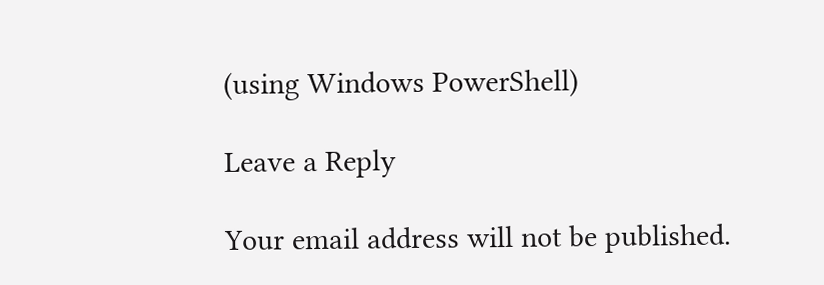(using Windows PowerShell)

Leave a Reply

Your email address will not be published.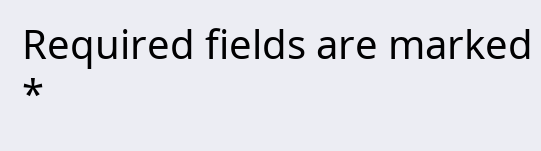Required fields are marked *